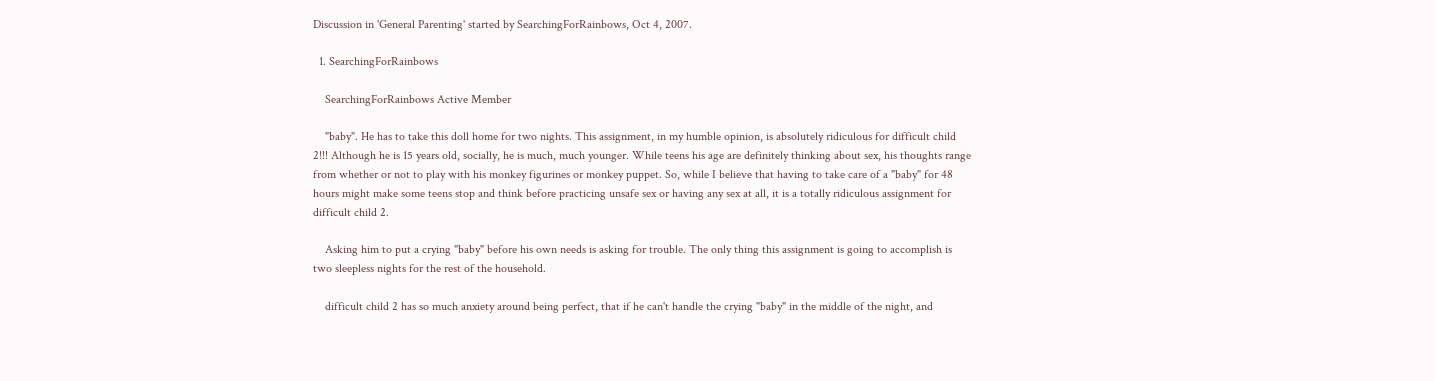Discussion in 'General Parenting' started by SearchingForRainbows, Oct 4, 2007.

  1. SearchingForRainbows

    SearchingForRainbows Active Member

    "baby". He has to take this doll home for two nights. This assignment, in my humble opinion, is absolutely ridiculous for difficult child 2!!! Although he is 15 years old, socially, he is much, much younger. While teens his age are definitely thinking about sex, his thoughts range from whether or not to play with his monkey figurines or monkey puppet. So, while I believe that having to take care of a "baby" for 48 hours might make some teens stop and think before practicing unsafe sex or having any sex at all, it is a totally ridiculous assignment for difficult child 2.

    Asking him to put a crying "baby" before his own needs is asking for trouble. The only thing this assignment is going to accomplish is two sleepless nights for the rest of the household.

    difficult child 2 has so much anxiety around being perfect, that if he can't handle the crying "baby" in the middle of the night, and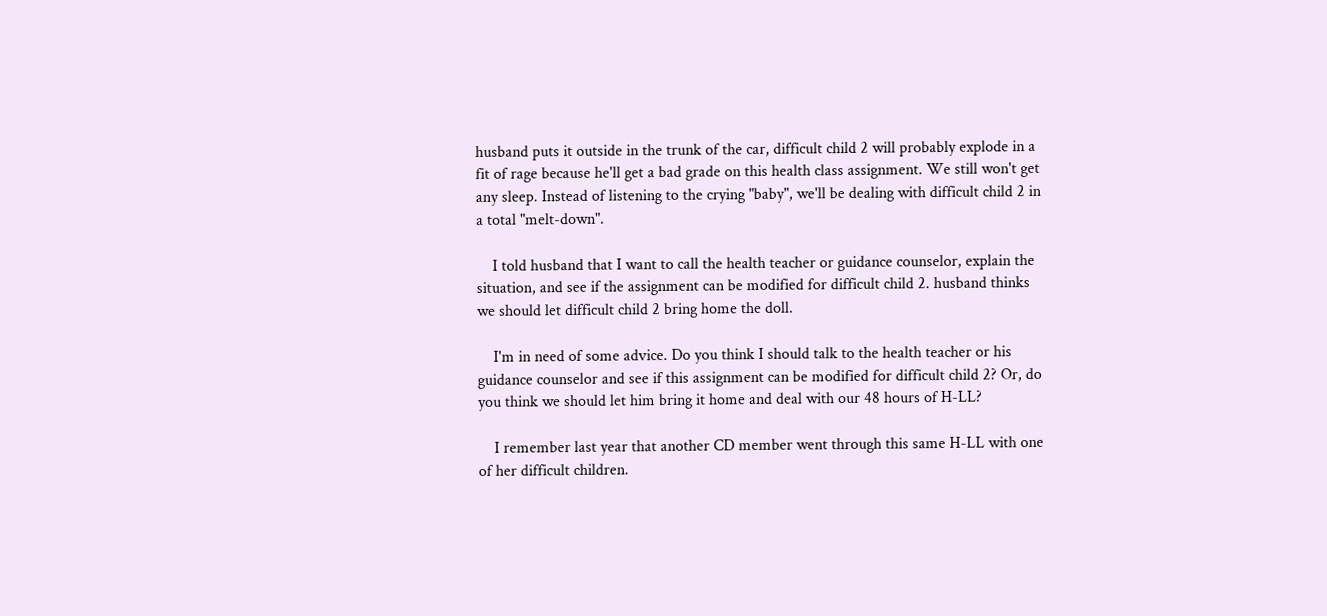husband puts it outside in the trunk of the car, difficult child 2 will probably explode in a fit of rage because he'll get a bad grade on this health class assignment. We still won't get any sleep. Instead of listening to the crying "baby", we'll be dealing with difficult child 2 in a total "melt-down".

    I told husband that I want to call the health teacher or guidance counselor, explain the situation, and see if the assignment can be modified for difficult child 2. husband thinks we should let difficult child 2 bring home the doll.

    I'm in need of some advice. Do you think I should talk to the health teacher or his guidance counselor and see if this assignment can be modified for difficult child 2? Or, do you think we should let him bring it home and deal with our 48 hours of H-LL?

    I remember last year that another CD member went through this same H-LL with one of her difficult children.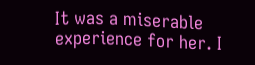It was a miserable experience for her. I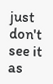just don't see it as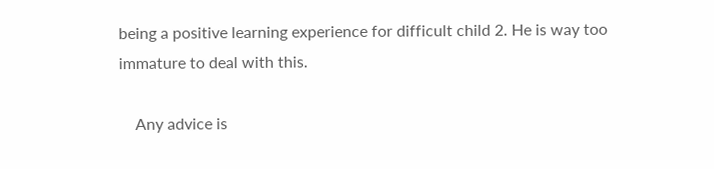being a positive learning experience for difficult child 2. He is way too immature to deal with this.

    Any advice is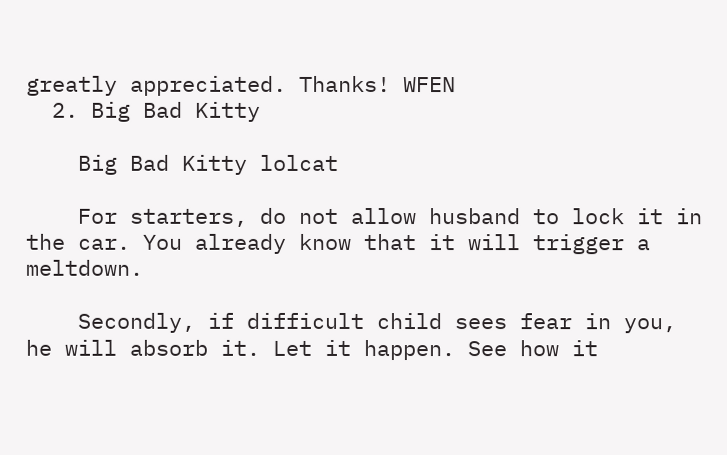greatly appreciated. Thanks! WFEN
  2. Big Bad Kitty

    Big Bad Kitty lolcat

    For starters, do not allow husband to lock it in the car. You already know that it will trigger a meltdown.

    Secondly, if difficult child sees fear in you, he will absorb it. Let it happen. See how it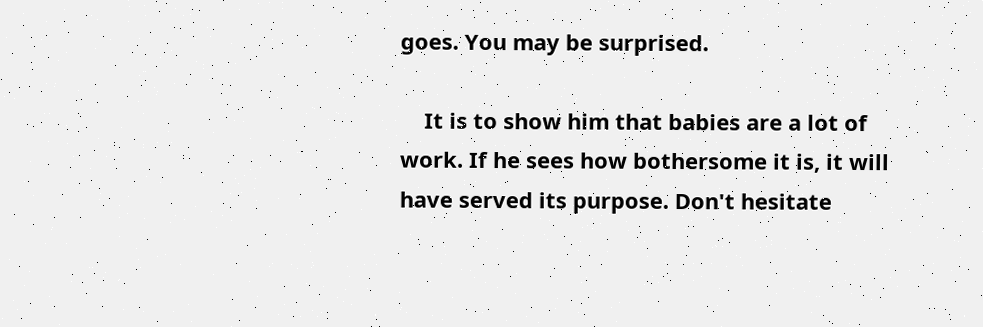goes. You may be surprised.

    It is to show him that babies are a lot of work. If he sees how bothersome it is, it will have served its purpose. Don't hesitate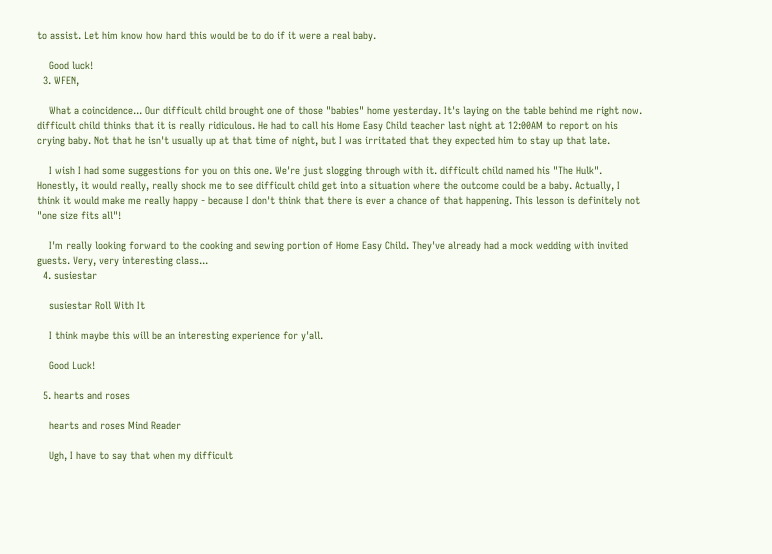to assist. Let him know how hard this would be to do if it were a real baby.

    Good luck!
  3. WFEN,

    What a coincidence... Our difficult child brought one of those "babies" home yesterday. It's laying on the table behind me right now. difficult child thinks that it is really ridiculous. He had to call his Home Easy Child teacher last night at 12:00AM to report on his crying baby. Not that he isn't usually up at that time of night, but I was irritated that they expected him to stay up that late.

    I wish I had some suggestions for you on this one. We're just slogging through with it. difficult child named his "The Hulk". Honestly, it would really, really shock me to see difficult child get into a situation where the outcome could be a baby. Actually, I think it would make me really happy - because I don't think that there is ever a chance of that happening. This lesson is definitely not "one size fits all"!

    I'm really looking forward to the cooking and sewing portion of Home Easy Child. They've already had a mock wedding with invited guests. Very, very interesting class...
  4. susiestar

    susiestar Roll With It

    I think maybe this will be an interesting experience for y'all.

    Good Luck!

  5. hearts and roses

    hearts and roses Mind Reader

    Ugh, I have to say that when my difficult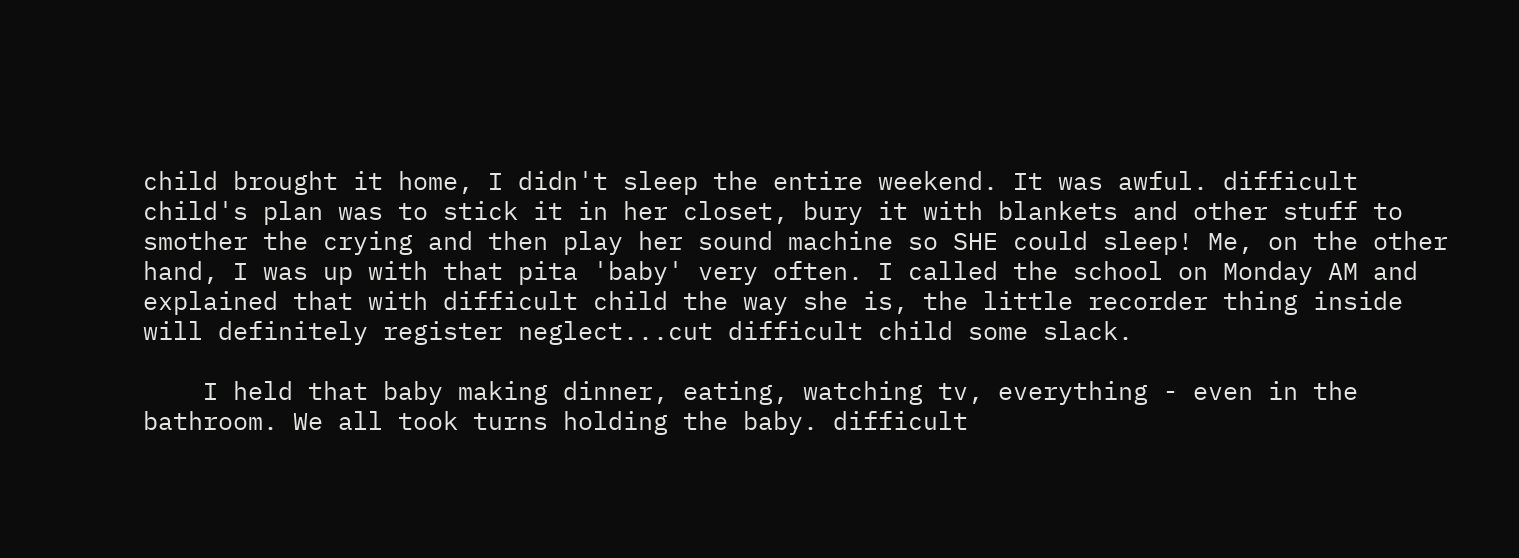child brought it home, I didn't sleep the entire weekend. It was awful. difficult child's plan was to stick it in her closet, bury it with blankets and other stuff to smother the crying and then play her sound machine so SHE could sleep! Me, on the other hand, I was up with that pita 'baby' very often. I called the school on Monday AM and explained that with difficult child the way she is, the little recorder thing inside will definitely register neglect...cut difficult child some slack.

    I held that baby making dinner, eating, watching tv, everything - even in the bathroom. We all took turns holding the baby. difficult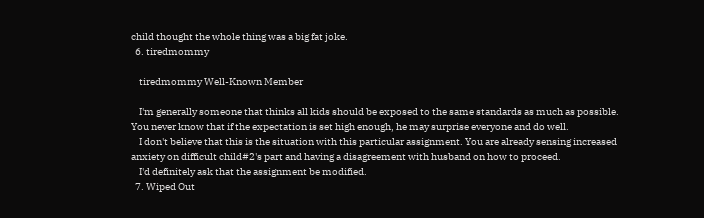child thought the whole thing was a big fat joke.
  6. tiredmommy

    tiredmommy Well-Known Member

    I'm generally someone that thinks all kids should be exposed to the same standards as much as possible. You never know that if the expectation is set high enough, he may surprise everyone and do well.
    I don't believe that this is the situation with this particular assignment. You are already sensing increased anxiety on difficult child#2's part and having a disagreement with husband on how to proceed.
    I'd definitely ask that the assignment be modified.
  7. Wiped Out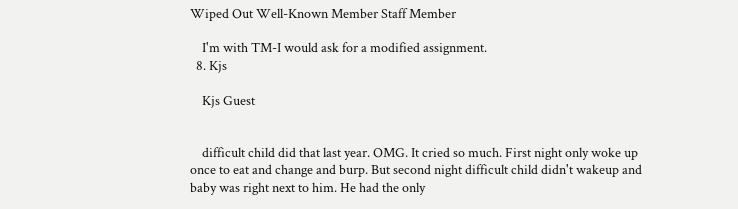Wiped Out Well-Known Member Staff Member

    I'm with TM-I would ask for a modified assignment.
  8. Kjs

    Kjs Guest


    difficult child did that last year. OMG. It cried so much. First night only woke up once to eat and change and burp. But second night difficult child didn't wakeup and baby was right next to him. He had the only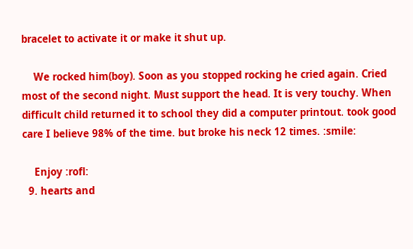bracelet to activate it or make it shut up.

    We rocked him(boy). Soon as you stopped rocking he cried again. Cried most of the second night. Must support the head. It is very touchy. When difficult child returned it to school they did a computer printout. took good care I believe 98% of the time. but broke his neck 12 times. :smile:

    Enjoy :rofl:
  9. hearts and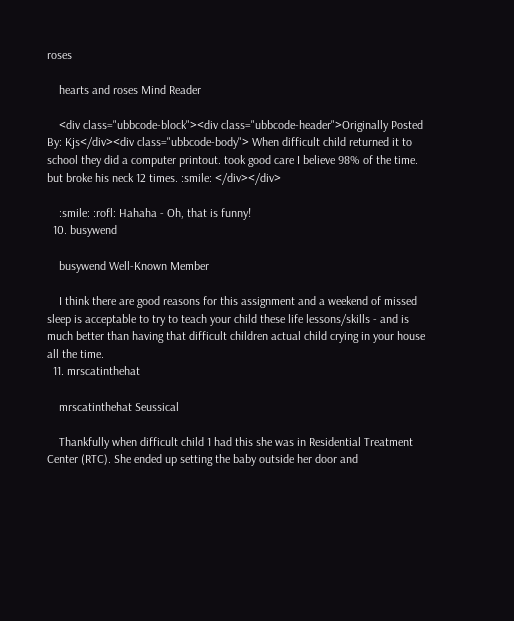roses

    hearts and roses Mind Reader

    <div class="ubbcode-block"><div class="ubbcode-header">Originally Posted By: Kjs</div><div class="ubbcode-body"> When difficult child returned it to school they did a computer printout. took good care I believe 98% of the time. but broke his neck 12 times. :smile: </div></div>

    :smile: :rofl: Hahaha - Oh, that is funny!
  10. busywend

    busywend Well-Known Member

    I think there are good reasons for this assignment and a weekend of missed sleep is acceptable to try to teach your child these life lessons/skills - and is much better than having that difficult children actual child crying in your house all the time.
  11. mrscatinthehat

    mrscatinthehat Seussical

    Thankfully when difficult child 1 had this she was in Residential Treatment Center (RTC). She ended up setting the baby outside her door and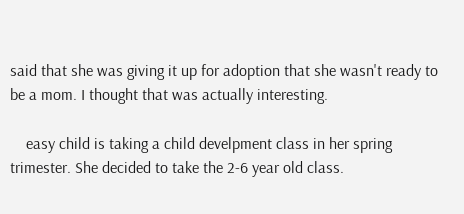said that she was giving it up for adoption that she wasn't ready to be a mom. I thought that was actually interesting.

    easy child is taking a child develpment class in her spring trimester. She decided to take the 2-6 year old class.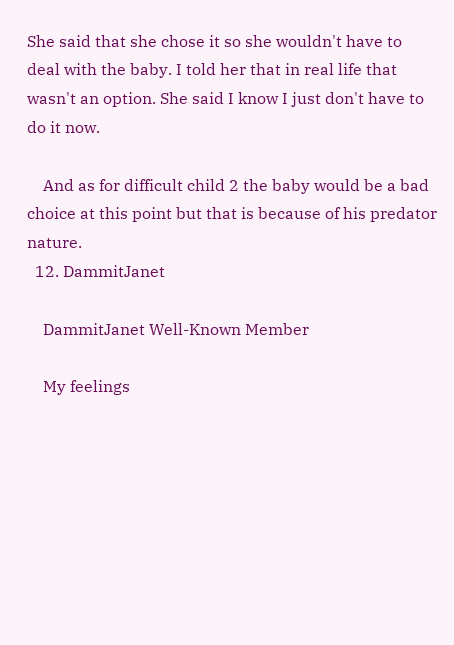She said that she chose it so she wouldn't have to deal with the baby. I told her that in real life that wasn't an option. She said I know I just don't have to do it now.

    And as for difficult child 2 the baby would be a bad choice at this point but that is because of his predator nature.
  12. DammitJanet

    DammitJanet Well-Known Member

    My feelings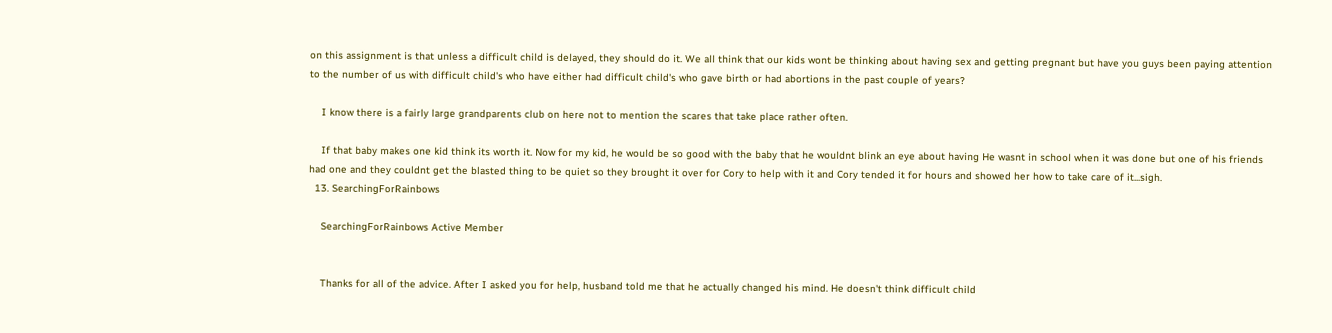on this assignment is that unless a difficult child is delayed, they should do it. We all think that our kids wont be thinking about having sex and getting pregnant but have you guys been paying attention to the number of us with difficult child's who have either had difficult child's who gave birth or had abortions in the past couple of years?

    I know there is a fairly large grandparents club on here not to mention the scares that take place rather often.

    If that baby makes one kid think its worth it. Now for my kid, he would be so good with the baby that he wouldnt blink an eye about having He wasnt in school when it was done but one of his friends had one and they couldnt get the blasted thing to be quiet so they brought it over for Cory to help with it and Cory tended it for hours and showed her how to take care of it...sigh.
  13. SearchingForRainbows

    SearchingForRainbows Active Member


    Thanks for all of the advice. After I asked you for help, husband told me that he actually changed his mind. He doesn't think difficult child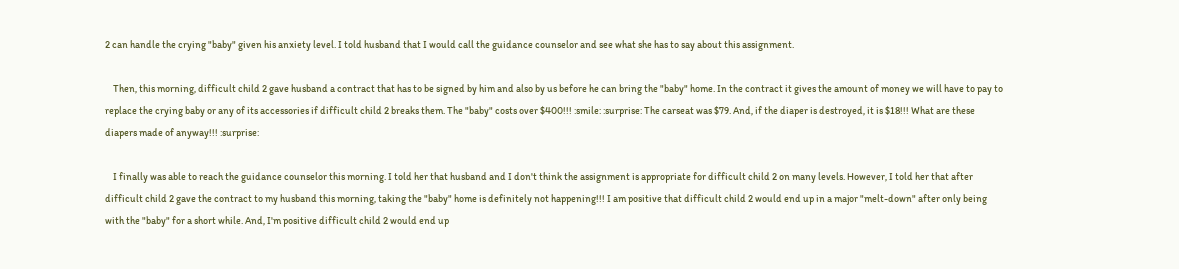2 can handle the crying "baby" given his anxiety level. I told husband that I would call the guidance counselor and see what she has to say about this assignment.

    Then, this morning, difficult child 2 gave husband a contract that has to be signed by him and also by us before he can bring the "baby" home. In the contract it gives the amount of money we will have to pay to replace the crying baby or any of its accessories if difficult child 2 breaks them. The "baby" costs over $400!!! :smile: :surprise: The carseat was $79. And, if the diaper is destroyed, it is $18!!! What are these diapers made of anyway!!! :surprise:

    I finally was able to reach the guidance counselor this morning. I told her that husband and I don't think the assignment is appropriate for difficult child 2 on many levels. However, I told her that after difficult child 2 gave the contract to my husband this morning, taking the "baby" home is definitely not happening!!! I am positive that difficult child 2 would end up in a major "melt-down" after only being with the "baby" for a short while. And, I'm positive difficult child 2 would end up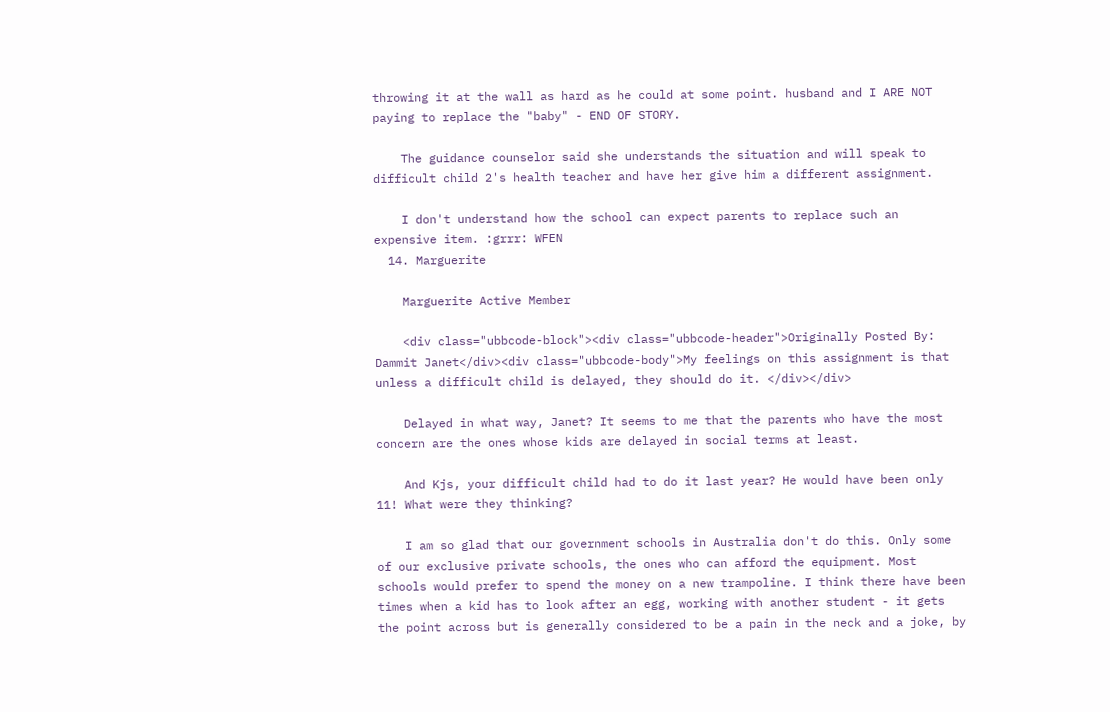throwing it at the wall as hard as he could at some point. husband and I ARE NOT paying to replace the "baby" - END OF STORY.

    The guidance counselor said she understands the situation and will speak to difficult child 2's health teacher and have her give him a different assignment.

    I don't understand how the school can expect parents to replace such an expensive item. :grrr: WFEN
  14. Marguerite

    Marguerite Active Member

    <div class="ubbcode-block"><div class="ubbcode-header">Originally Posted By: Dammit Janet</div><div class="ubbcode-body">My feelings on this assignment is that unless a difficult child is delayed, they should do it. </div></div>

    Delayed in what way, Janet? It seems to me that the parents who have the most concern are the ones whose kids are delayed in social terms at least.

    And Kjs, your difficult child had to do it last year? He would have been only 11! What were they thinking?

    I am so glad that our government schools in Australia don't do this. Only some of our exclusive private schools, the ones who can afford the equipment. Most schools would prefer to spend the money on a new trampoline. I think there have been times when a kid has to look after an egg, working with another student - it gets the point across but is generally considered to be a pain in the neck and a joke, by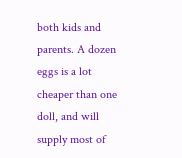both kids and parents. A dozen eggs is a lot cheaper than one doll, and will supply most of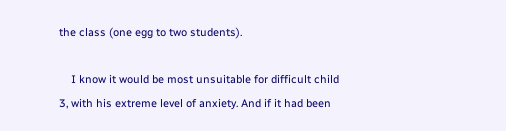the class (one egg to two students).

    I know it would be most unsuitable for difficult child 3, with his extreme level of anxiety. And if it had been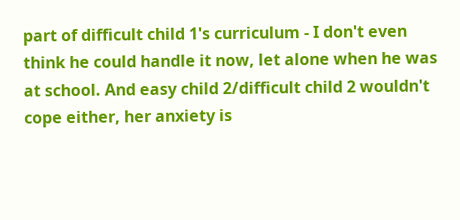part of difficult child 1's curriculum - I don't even think he could handle it now, let alone when he was at school. And easy child 2/difficult child 2 wouldn't cope either, her anxiety is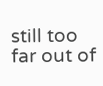still too far out of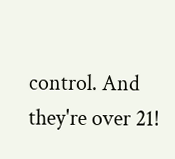control. And they're over 21!